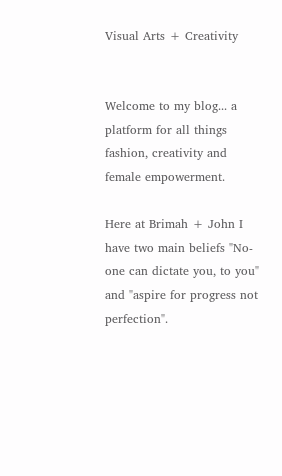Visual Arts + Creativity


Welcome to my blog... a platform for all things fashion, creativity and female empowerment.

Here at Brimah + John I have two main beliefs "No-one can dictate you, to you" and "aspire for progress not perfection".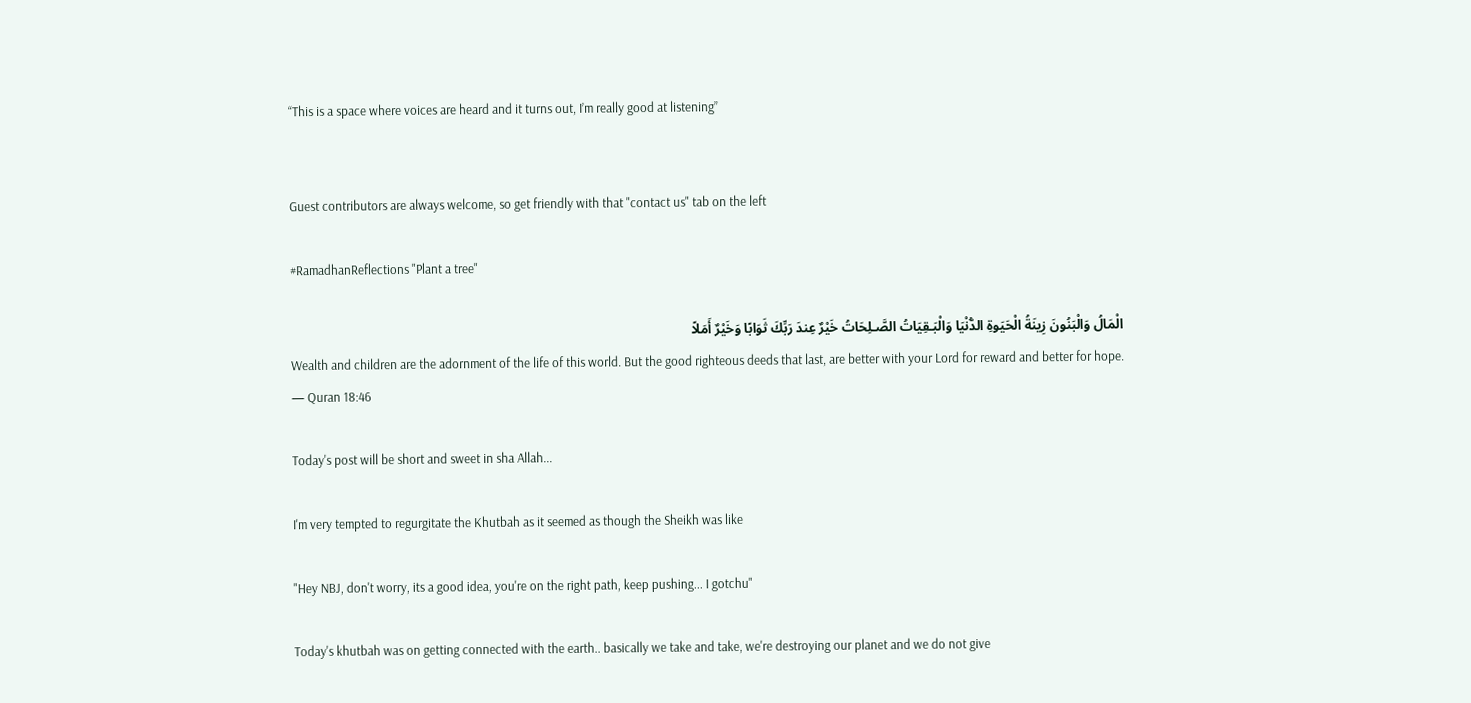“This is a space where voices are heard and it turns out, I’m really good at listening”


Guest contributors are always welcome, so get friendly with that "contact us" tab on the left

#RamadhanReflections "Plant a tree"

الْمَالُ وَالْبَنُونَ زِينَةُ الْحَيَوةِ الدُّنْيَا وَالْبَـقِيَاتُ الصَّـلِحَاتُ خَيْرٌ عِندَ رَبِّكَ ثَوَابًا وَخَيْرٌ أَمَلاً
Wealth and children are the adornment of the life of this world. But the good righteous deeds that last, are better with your Lord for reward and better for hope.
— Quran 18:46

Today's post will be short and sweet in sha Allah...

I'm very tempted to regurgitate the Khutbah as it seemed as though the Sheikh was like

"Hey NBJ, don't worry, its a good idea, you're on the right path, keep pushing... I gotchu"

Today's khutbah was on getting connected with the earth.. basically we take and take, we're destroying our planet and we do not give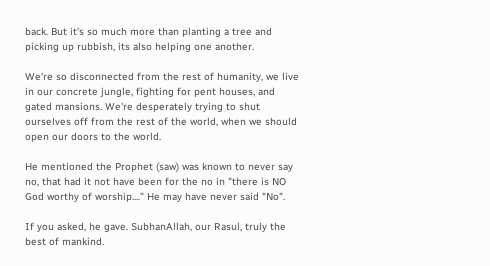back. But it's so much more than planting a tree and picking up rubbish, its also helping one another.

We're so disconnected from the rest of humanity, we live in our concrete jungle, fighting for pent houses, and gated mansions. We're desperately trying to shut ourselves off from the rest of the world, when we should open our doors to the world.

He mentioned the Prophet (saw) was known to never say no, that had it not have been for the no in "there is NO God worthy of worship...." He may have never said "No".

If you asked, he gave. SubhanAllah, our Rasul, truly the best of mankind.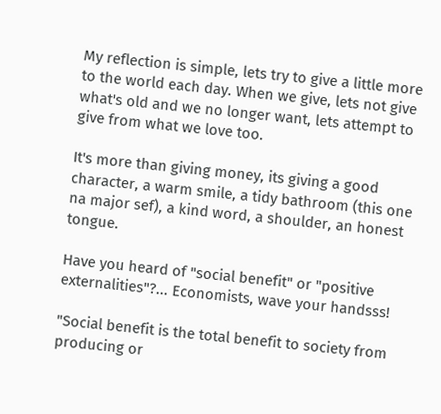My reflection is simple, lets try to give a little more to the world each day. When we give, lets not give what's old and we no longer want, lets attempt to give from what we love too.

It's more than giving money, its giving a good character, a warm smile, a tidy bathroom (this one na major sef), a kind word, a shoulder, an honest tongue.

Have you heard of "social benefit" or "positive externalities"?... Economists, wave your handsss!

"Social benefit is the total benefit to society from producing or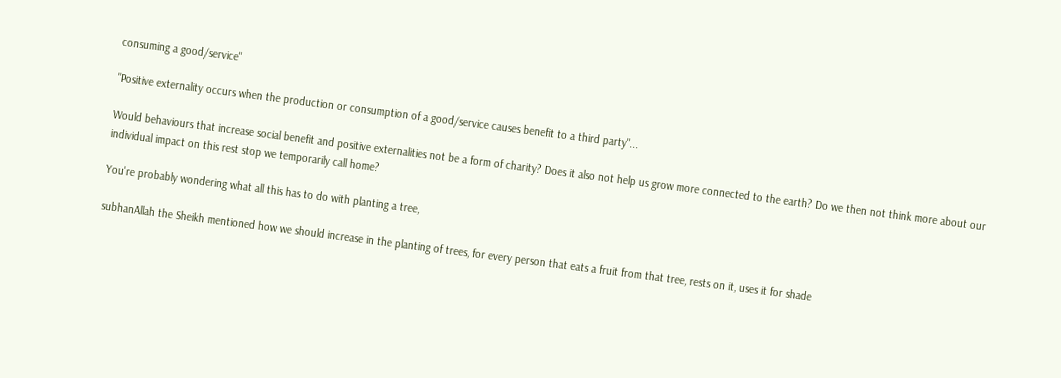consuming a good/service"

"Positive externality occurs when the production or consumption of a good/service causes benefit to a third party"...

Would behaviours that increase social benefit and positive externalities not be a form of charity? Does it also not help us grow more connected to the earth? Do we then not think more about our individual impact on this rest stop we temporarily call home?

You're probably wondering what all this has to do with planting a tree,

subhanAllah the Sheikh mentioned how we should increase in the planting of trees, for every person that eats a fruit from that tree, rests on it, uses it for shade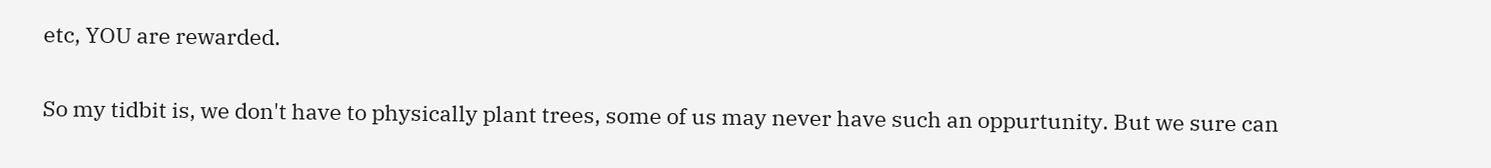etc, YOU are rewarded.

So my tidbit is, we don't have to physically plant trees, some of us may never have such an oppurtunity. But we sure can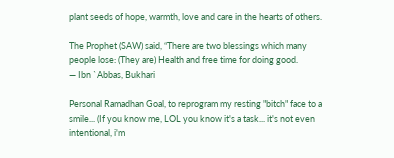plant seeds of hope, warmth, love and care in the hearts of others.

The Prophet (SAW) said, “There are two blessings which many people lose: (They are) Health and free time for doing good.
— Ibn `Abbas, Bukhari

Personal Ramadhan Goal, to reprogram my resting "bitch" face to a smile... (If you know me, LOL you know it's a task... it's not even intentional, i'm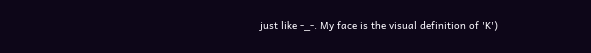just like -_-. My face is the visual definition of 'K')